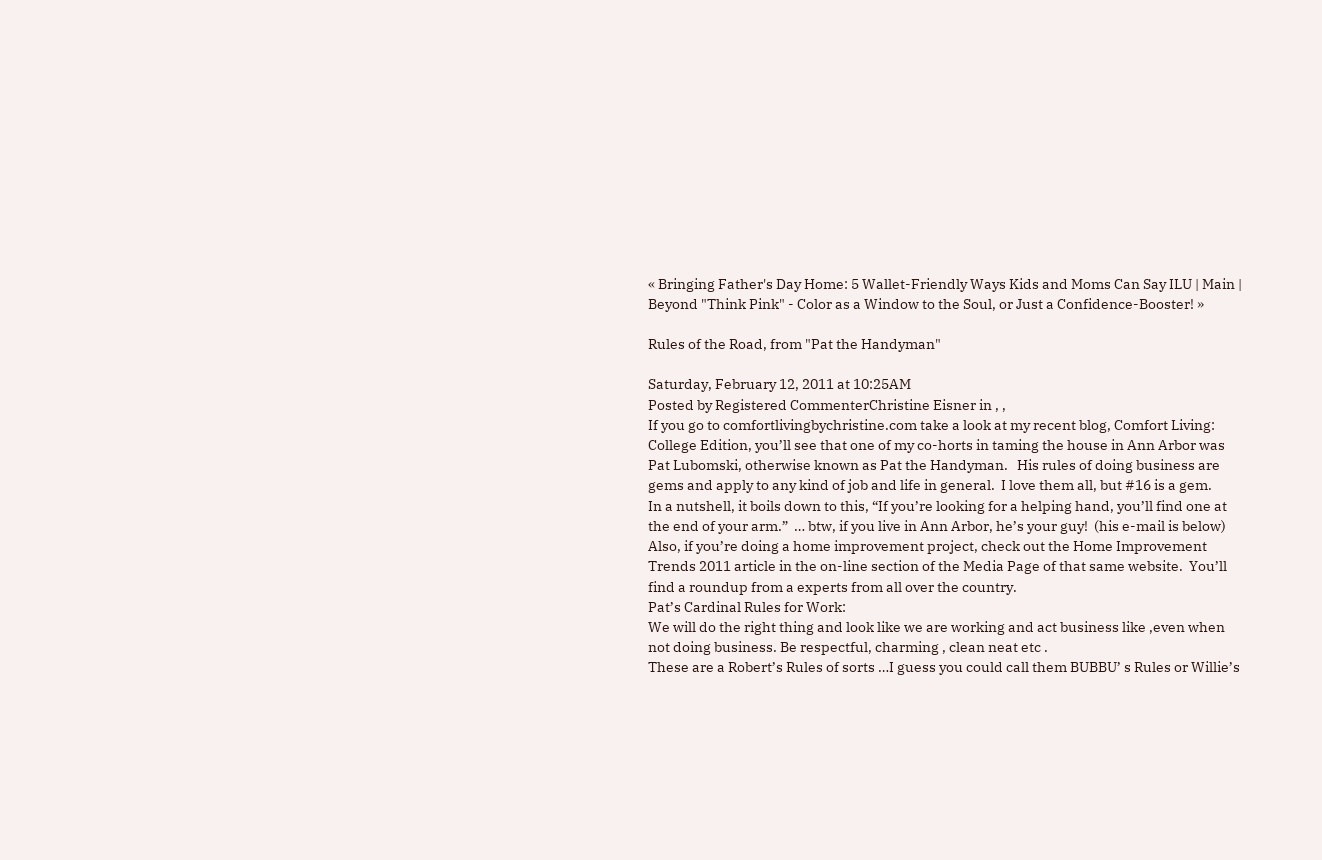« Bringing Father's Day Home: 5 Wallet-Friendly Ways Kids and Moms Can Say ILU | Main | Beyond "Think Pink" - Color as a Window to the Soul, or Just a Confidence-Booster! »

Rules of the Road, from "Pat the Handyman"

Saturday, February 12, 2011 at 10:25AM
Posted by Registered CommenterChristine Eisner in , ,
If you go to comfortlivingbychristine.com take a look at my recent blog, Comfort Living:  College Edition, you’ll see that one of my co-horts in taming the house in Ann Arbor was Pat Lubomski, otherwise known as Pat the Handyman.   His rules of doing business are gems and apply to any kind of job and life in general.  I love them all, but #16 is a gem.
In a nutshell, it boils down to this, “If you’re looking for a helping hand, you’ll find one at the end of your arm.”  … btw, if you live in Ann Arbor, he’s your guy!  (his e-mail is below)
Also, if you’re doing a home improvement project, check out the Home Improvement Trends 2011 article in the on-line section of the Media Page of that same website.  You’ll find a roundup from a experts from all over the country.
Pat’s Cardinal Rules for Work:
We will do the right thing and look like we are working and act business like ,even when not doing business. Be respectful, charming , clean neat etc .
These are a Robert’s Rules of sorts …I guess you could call them BUBBU’ s Rules or Willie’s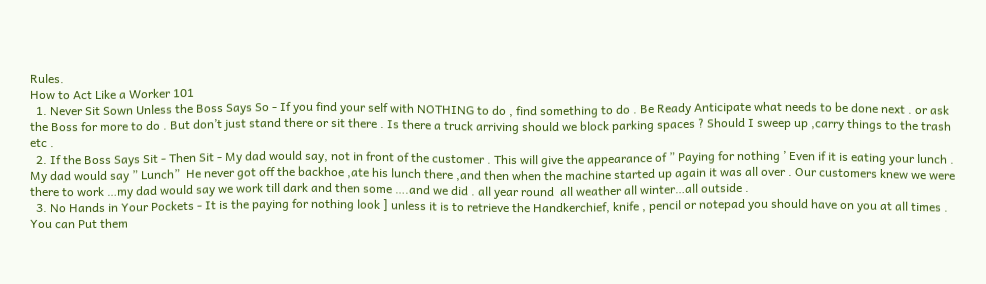Rules.
How to Act Like a Worker 101
  1. Never Sit Sown Unless the Boss Says So - If you find your self with NOTHING to do , find something to do . Be Ready Anticipate what needs to be done next . or ask the Boss for more to do . But don’t just stand there or sit there . Is there a truck arriving should we block parking spaces ? Should I sweep up ,carry things to the trash etc .
  2. If the Boss Says Sit - Then Sit - My dad would say, not in front of the customer . This will give the appearance of ” Paying for nothing ’ Even if it is eating your lunch . My dad would say ” Lunch”  He never got off the backhoe ,ate his lunch there ,and then when the machine started up again it was all over . Our customers knew we were there to work …my dad would say we work till dark and then some ….and we did . all year round  all weather all winter…all outside .
  3. No Hands in Your Pockets - It is the paying for nothing look ] unless it is to retrieve the Handkerchief, knife , pencil or notepad you should have on you at all times . You can Put them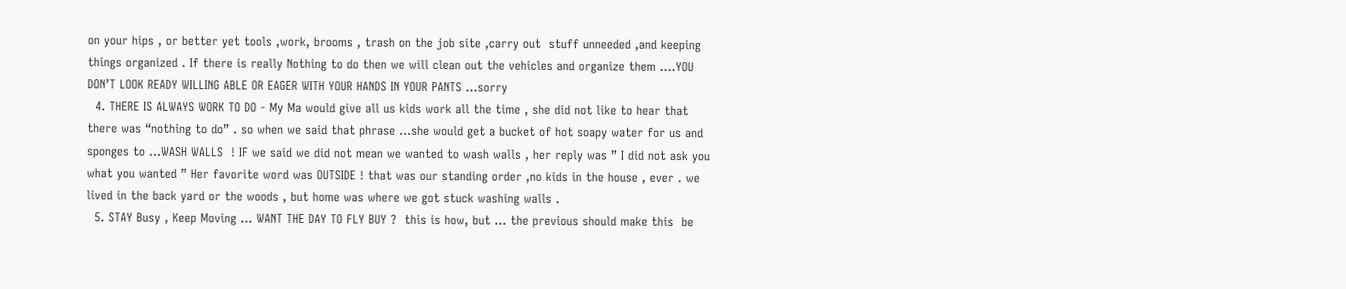on your hips , or better yet tools ,work, brooms , trash on the job site ,carry out  stuff unneeded ,and keeping things organized . If there is really Nothing to do then we will clean out the vehicles and organize them ….YOU DON’T LOOK READY WILLING ABLE OR EAGER WITH YOUR HANDS IN YOUR PANTS …sorry
  4. THERE IS ALWAYS WORK TO DO - My Ma would give all us kids work all the time , she did not like to hear that there was “nothing to do” . so when we said that phrase …she would get a bucket of hot soapy water for us and sponges to …WASH WALLS  ! IF we said we did not mean we wanted to wash walls , her reply was ” I did not ask you what you wanted ” Her favorite word was OUTSIDE ! that was our standing order ,no kids in the house , ever . we lived in the back yard or the woods , but home was where we got stuck washing walls .
  5. STAY Busy , Keep Moving … WANT THE DAY TO FLY BUY ?  this is how, but … the previous should make this  be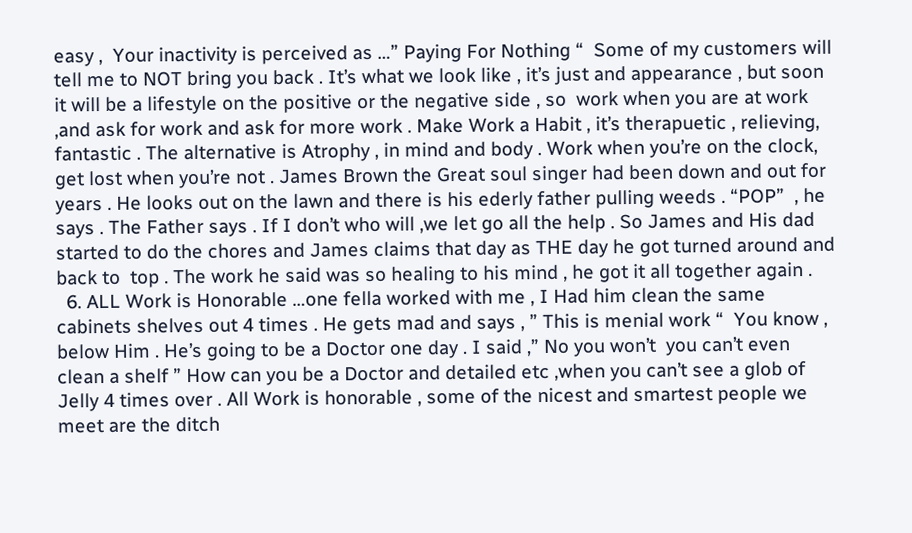easy ,  Your inactivity is perceived as …” Paying For Nothing “  Some of my customers will  tell me to NOT bring you back . It’s what we look like , it’s just and appearance , but soon it will be a lifestyle on the positive or the negative side , so  work when you are at work ,and ask for work and ask for more work . Make Work a Habit , it’s therapuetic , relieving, fantastic . The alternative is Atrophy , in mind and body . Work when you’re on the clock, get lost when you’re not . James Brown the Great soul singer had been down and out for years . He looks out on the lawn and there is his ederly father pulling weeds . “POP”  , he says . The Father says . If I don’t who will ,we let go all the help . So James and His dad started to do the chores and James claims that day as THE day he got turned around and back to  top . The work he said was so healing to his mind , he got it all together again .
  6. ALL Work is Honorable …one fella worked with me , I Had him clean the same cabinets shelves out 4 times . He gets mad and says , ” This is menial work “  You know , below Him . He’s going to be a Doctor one day . I said ,” No you won’t  you can’t even clean a shelf ” How can you be a Doctor and detailed etc ,when you can’t see a glob of Jelly 4 times over . All Work is honorable , some of the nicest and smartest people we meet are the ditch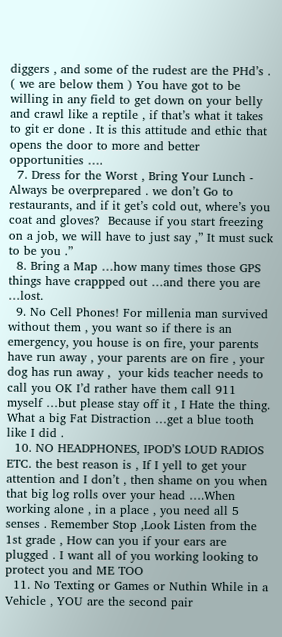diggers , and some of the rudest are the PHd’s . ( we are below them ) You have got to be willing in any field to get down on your belly and crawl like a reptile , if that’s what it takes to git er done . It is this attitude and ethic that opens the door to more and better opportunities ….
  7. Dress for the Worst , Bring Your Lunch - Always be overprepared . we don’t Go to restaurants, and if it get’s cold out, where’s you coat and gloves?  Because if you start freezing on a job, we will have to just say ,” It must suck to be you .”
  8. Bring a Map …how many times those GPS things have crappped out …and there you are …lost.
  9. No Cell Phones! For millenia man survived without them , you want so if there is an emergency, you house is on fire, your parents have run away , your parents are on fire , your dog has run away ,  your kids teacher needs to  call you OK I’d rather have them call 911 myself …but please stay off it , I Hate the thing. What a big Fat Distraction …get a blue tooth like I did .
  10. NO HEADPHONES, IPOD’S LOUD RADIOS ETC. the best reason is , If I yell to get your attention and I don’t , then shame on you when that big log rolls over your head ….When working alone , in a place , you need all 5 senses . Remember Stop ,Look Listen from the 1st grade , How can you if your ears are plugged . I want all of you working looking to protect you and ME TOO
  11. No Texting or Games or Nuthin While in a Vehicle , YOU are the second pair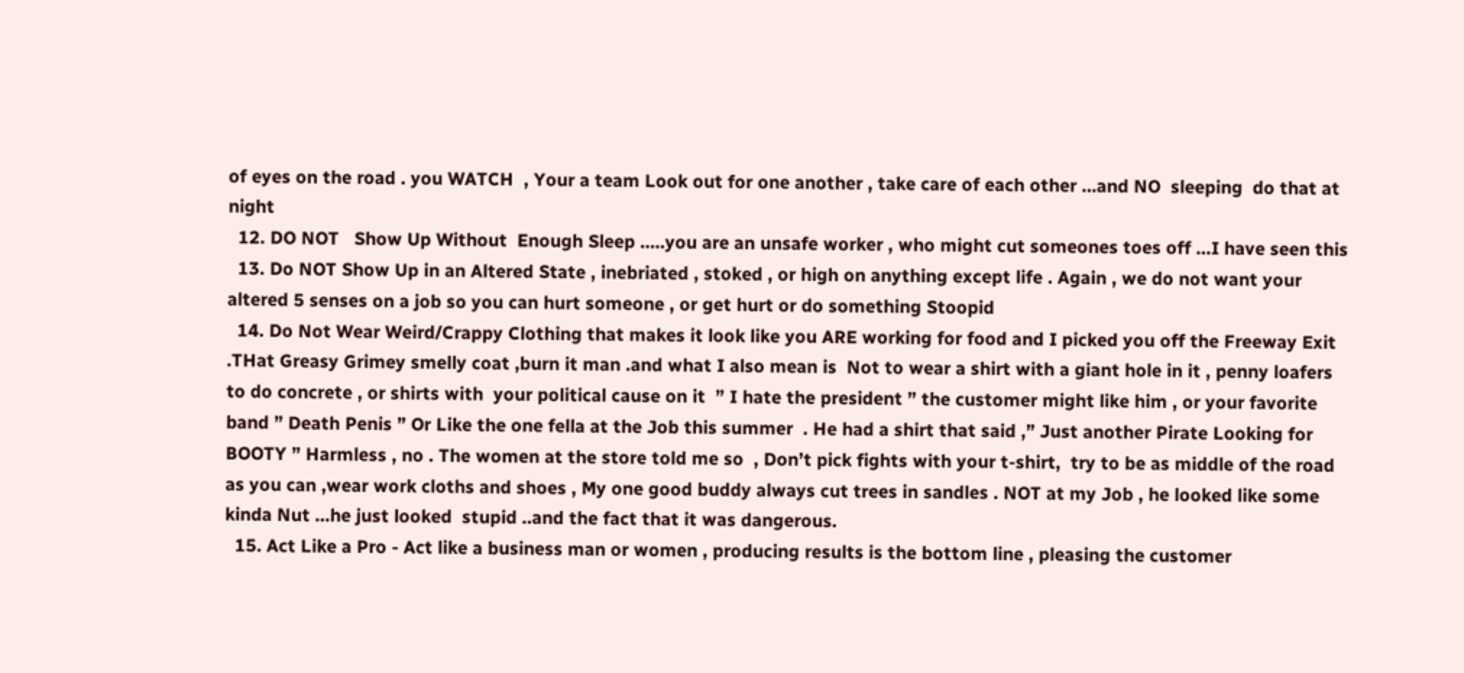of eyes on the road . you WATCH  , Your a team Look out for one another , take care of each other …and NO  sleeping  do that at night
  12. DO NOT   Show Up Without  Enough Sleep .….you are an unsafe worker , who might cut someones toes off …I have seen this
  13. Do NOT Show Up in an Altered State , inebriated , stoked , or high on anything except life . Again , we do not want your altered 5 senses on a job so you can hurt someone , or get hurt or do something Stoopid
  14. Do Not Wear Weird/Crappy Clothing that makes it look like you ARE working for food and I picked you off the Freeway Exit .THat Greasy Grimey smelly coat ,burn it man .and what I also mean is  Not to wear a shirt with a giant hole in it , penny loafers to do concrete , or shirts with  your political cause on it  ” I hate the president ” the customer might like him , or your favorite band ” Death Penis ” Or Like the one fella at the Job this summer  . He had a shirt that said ,” Just another Pirate Looking for BOOTY ” Harmless , no . The women at the store told me so  , Don’t pick fights with your t-shirt,  try to be as middle of the road as you can ,wear work cloths and shoes , My one good buddy always cut trees in sandles . NOT at my Job , he looked like some kinda Nut …he just looked  stupid ..and the fact that it was dangerous.
  15. Act Like a Pro - Act like a business man or women , producing results is the bottom line , pleasing the customer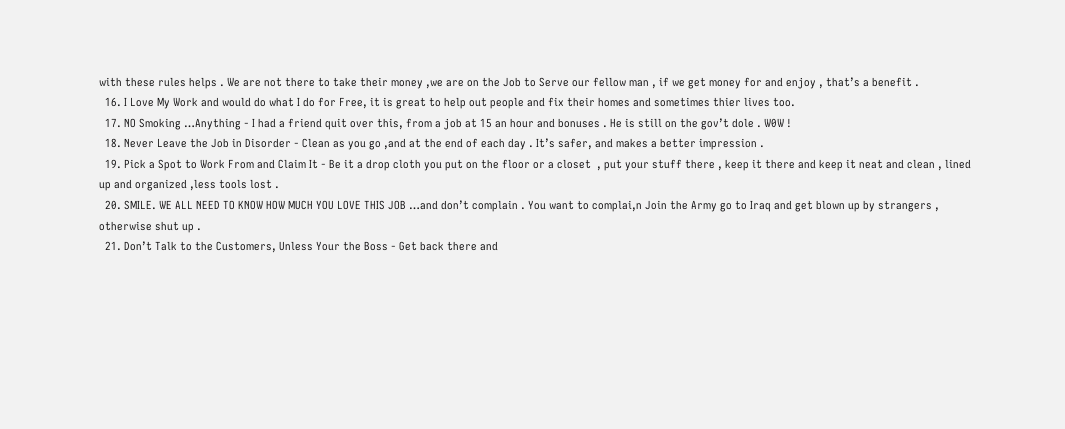with these rules helps . We are not there to take their money ,we are on the Job to Serve our fellow man , if we get money for and enjoy , that’s a benefit .
  16. I Love My Work and would do what I do for Free, it is great to help out people and fix their homes and sometimes thier lives too.
  17. NO Smoking …Anything - I had a friend quit over this, from a job at 15 an hour and bonuses . He is still on the gov’t dole . W0W !
  18. Never Leave the Job in Disorder - Clean as you go ,and at the end of each day . It’s safer, and makes a better impression .
  19. Pick a Spot to Work From and Claim It - Be it a drop cloth you put on the floor or a closet  , put your stuff there , keep it there and keep it neat and clean , lined up and organized ,less tools lost .
  20. SMILE. WE ALL NEED TO KNOW HOW MUCH YOU LOVE THIS JOB …and don’t complain . You want to complai,n Join the Army go to Iraq and get blown up by strangers , otherwise shut up .
  21. Don’t Talk to the Customers, Unless Your the Boss - Get back there and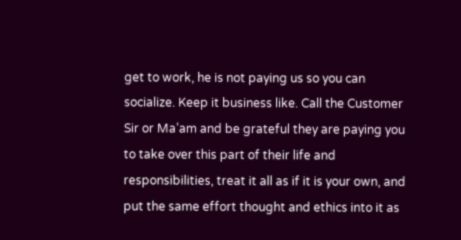get to work, he is not paying us so you can socialize. Keep it business like. Call the Customer Sir or Ma’am and be grateful they are paying you to take over this part of their life and responsibilities, treat it all as if it is your own, and put the same effort thought and ethics into it as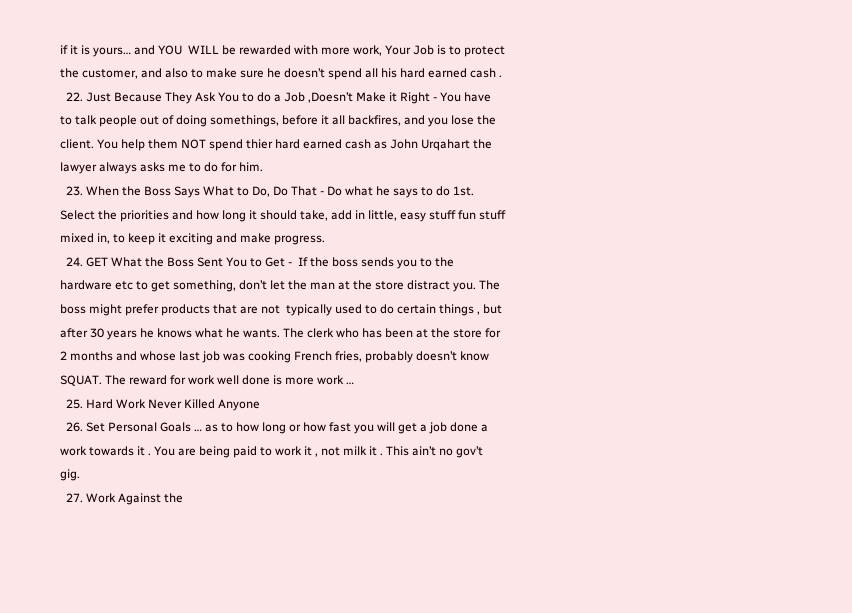if it is yours… and YOU  WILL be rewarded with more work, Your Job is to protect the customer, and also to make sure he doesn’t spend all his hard earned cash .
  22. Just Because They Ask You to do a Job ,Doesn’t Make it Right - You have to talk people out of doing somethings, before it all backfires, and you lose the client. You help them NOT spend thier hard earned cash as John Urqahart the lawyer always asks me to do for him.
  23. When the Boss Says What to Do, Do That - Do what he says to do 1st.  Select the priorities and how long it should take, add in little, easy stuff fun stuff mixed in, to keep it exciting and make progress.
  24. GET What the Boss Sent You to Get -  If the boss sends you to the hardware etc to get something, don’t let the man at the store distract you. The boss might prefer products that are not  typically used to do certain things , but after 30 years he knows what he wants. The clerk who has been at the store for 2 months and whose last job was cooking French fries, probably doesn’t know SQUAT. The reward for work well done is more work …
  25. Hard Work Never Killed Anyone
  26. Set Personal Goals … as to how long or how fast you will get a job done a work towards it . You are being paid to work it , not milk it . This ain’t no gov’t gig.
  27. Work Against the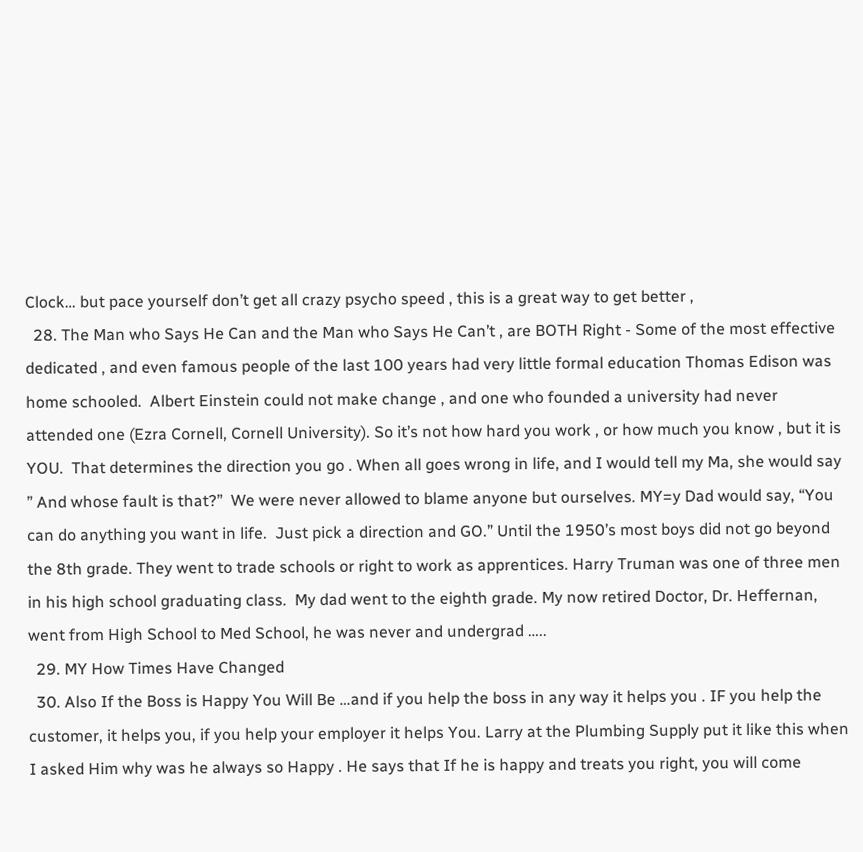Clock… but pace yourself don’t get all crazy psycho speed , this is a great way to get better ,
  28. The Man who Says He Can and the Man who Says He Can’t , are BOTH Right - Some of the most effective dedicated , and even famous people of the last 100 years had very little formal education Thomas Edison was home schooled.  Albert Einstein could not make change , and one who founded a university had never attended one (Ezra Cornell, Cornell University). So it’s not how hard you work , or how much you know , but it is YOU.  That determines the direction you go . When all goes wrong in life, and I would tell my Ma, she would say ” And whose fault is that?”  We were never allowed to blame anyone but ourselves. MY=y Dad would say, “You can do anything you want in life.  Just pick a direction and GO.” Until the 1950’s most boys did not go beyond the 8th grade. They went to trade schools or right to work as apprentices. Harry Truman was one of three men in his high school graduating class.  My dad went to the eighth grade. My now retired Doctor, Dr. Heffernan, went from High School to Med School, he was never and undergrad …..
  29. MY How Times Have Changed
  30. Also If the Boss is Happy You Will Be …and if you help the boss in any way it helps you . IF you help the customer, it helps you, if you help your employer it helps You. Larry at the Plumbing Supply put it like this when I asked Him why was he always so Happy . He says that If he is happy and treats you right, you will come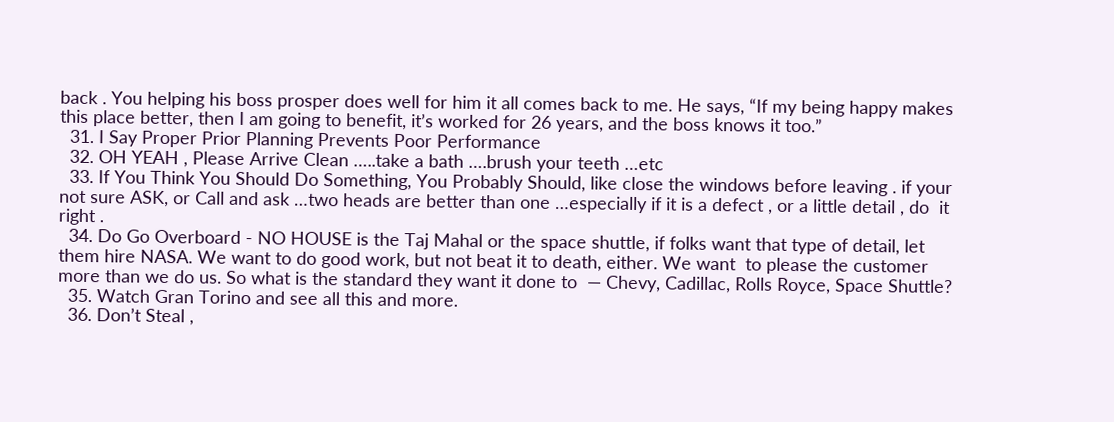back . You helping his boss prosper does well for him it all comes back to me. He says, “If my being happy makes this place better, then I am going to benefit, it’s worked for 26 years, and the boss knows it too.”
  31. I Say Proper Prior Planning Prevents Poor Performance
  32. OH YEAH , Please Arrive Clean …..take a bath ….brush your teeth …etc
  33. If You Think You Should Do Something, You Probably Should, like close the windows before leaving . if your not sure ASK, or Call and ask …two heads are better than one …especially if it is a defect , or a little detail , do  it  right .
  34. Do Go Overboard - NO HOUSE is the Taj Mahal or the space shuttle, if folks want that type of detail, let them hire NASA. We want to do good work, but not beat it to death, either. We want  to please the customer more than we do us. So what is the standard they want it done to  — Chevy, Cadillac, Rolls Royce, Space Shuttle?
  35. Watch Gran Torino and see all this and more.
  36. Don’t Steal ,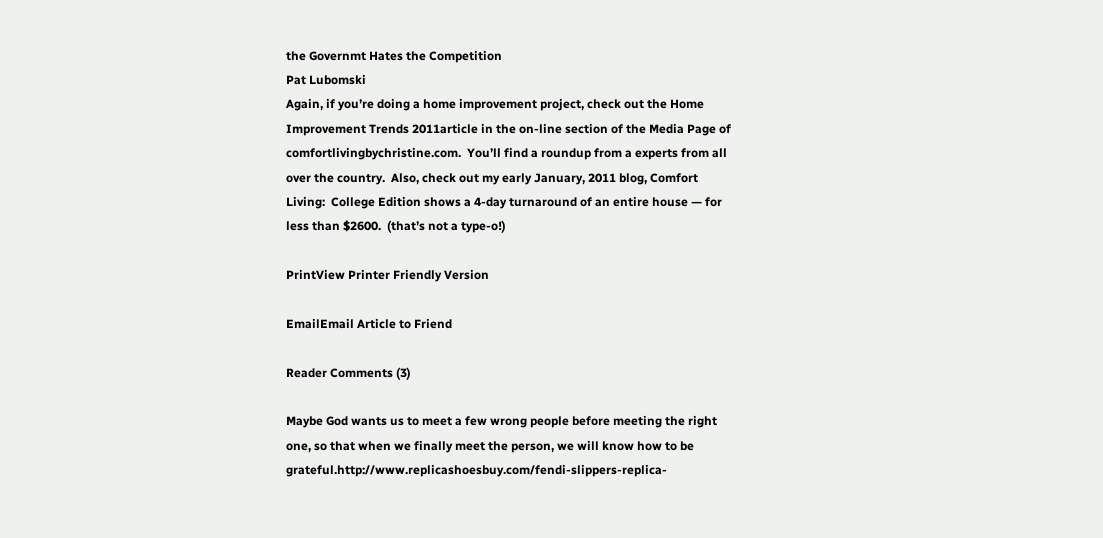the Governmt Hates the Competition
Pat Lubomski
Again, if you’re doing a home improvement project, check out the Home Improvement Trends 2011article in the on-line section of the Media Page of comfortlivingbychristine.com.  You’ll find a roundup from a experts from all over the country.  Also, check out my early January, 2011 blog, Comfort Living:  College Edition shows a 4-day turnaround of an entire house — for less than $2600.  (that’s not a type-o!)

PrintView Printer Friendly Version

EmailEmail Article to Friend

Reader Comments (3)

Maybe God wants us to meet a few wrong people before meeting the right one, so that when we finally meet the person, we will know how to be grateful.http://www.replicashoesbuy.com/fendi-slippers-replica-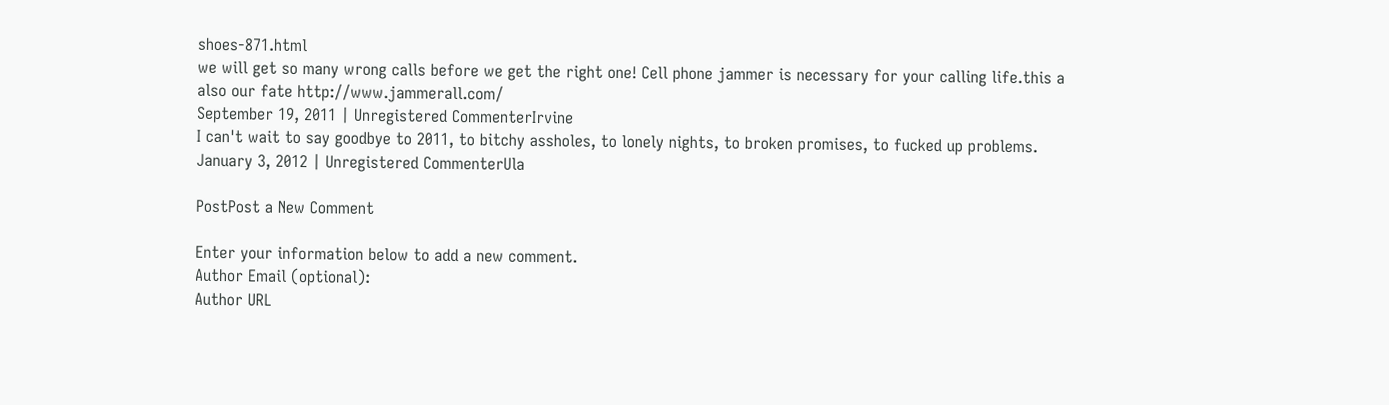shoes-871.html
we will get so many wrong calls before we get the right one! Cell phone jammer is necessary for your calling life.this a also our fate http://www.jammerall.com/
September 19, 2011 | Unregistered CommenterIrvine
I can't wait to say goodbye to 2011, to bitchy assholes, to lonely nights, to broken promises, to fucked up problems.
January 3, 2012 | Unregistered CommenterUla

PostPost a New Comment

Enter your information below to add a new comment.
Author Email (optional):
Author URL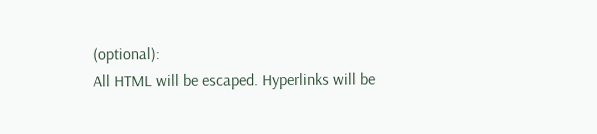(optional):
All HTML will be escaped. Hyperlinks will be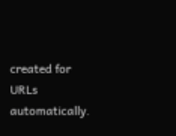created for URLs automatically.